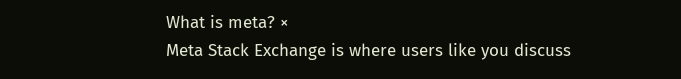What is meta? ×
Meta Stack Exchange is where users like you discuss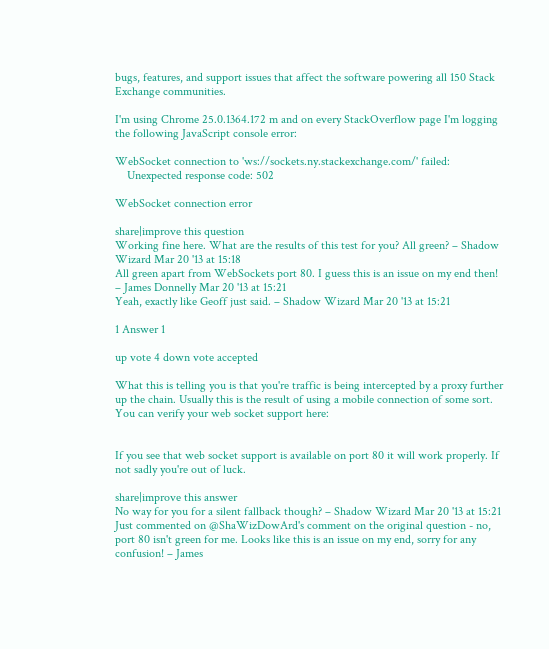bugs, features, and support issues that affect the software powering all 150 Stack Exchange communities.

I'm using Chrome 25.0.1364.172 m and on every StackOverflow page I'm logging the following JavaScript console error:

WebSocket connection to 'ws://sockets.ny.stackexchange.com/' failed:
    Unexpected response code: 502

WebSocket connection error

share|improve this question
Working fine here. What are the results of this test for you? All green? – Shadow Wizard Mar 20 '13 at 15:18
All green apart from WebSockets port 80. I guess this is an issue on my end then! – James Donnelly Mar 20 '13 at 15:21
Yeah, exactly like Geoff just said. – Shadow Wizard Mar 20 '13 at 15:21

1 Answer 1

up vote 4 down vote accepted

What this is telling you is that you're traffic is being intercepted by a proxy further up the chain. Usually this is the result of using a mobile connection of some sort. You can verify your web socket support here:


If you see that web socket support is available on port 80 it will work properly. If not sadly you're out of luck.

share|improve this answer
No way for you for a silent fallback though? – Shadow Wizard Mar 20 '13 at 15:21
Just commented on @ShaWizDowArd's comment on the original question - no, port 80 isn't green for me. Looks like this is an issue on my end, sorry for any confusion! – James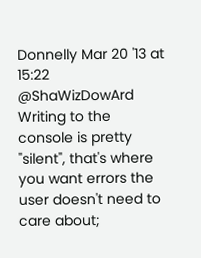Donnelly Mar 20 '13 at 15:22
@ShaWizDowArd Writing to the console is pretty "silent", that's where you want errors the user doesn't need to care about;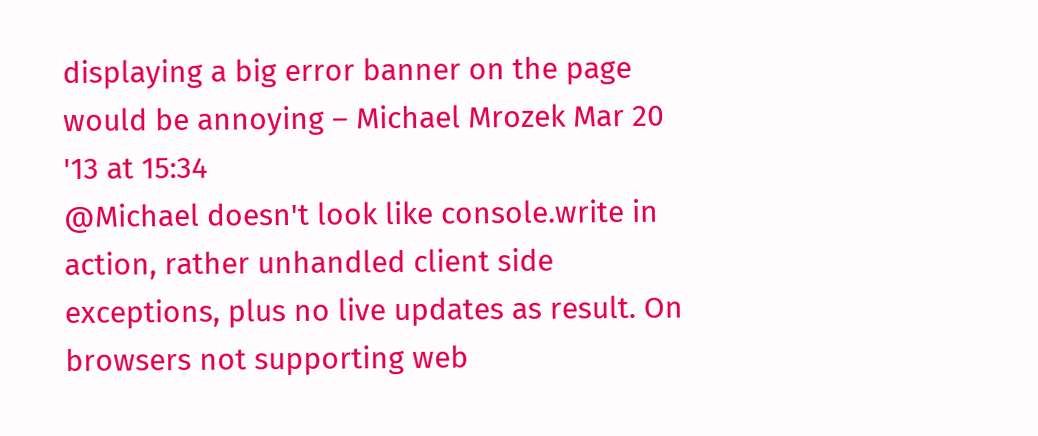displaying a big error banner on the page would be annoying – Michael Mrozek Mar 20 '13 at 15:34
@Michael doesn't look like console.write in action, rather unhandled client side exceptions, plus no live updates as result. On browsers not supporting web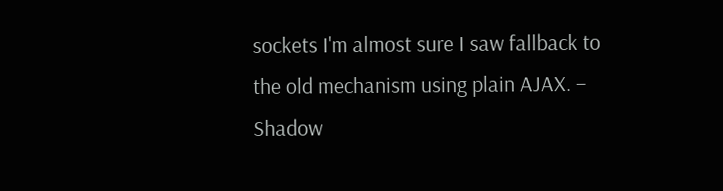sockets I'm almost sure I saw fallback to the old mechanism using plain AJAX. – Shadow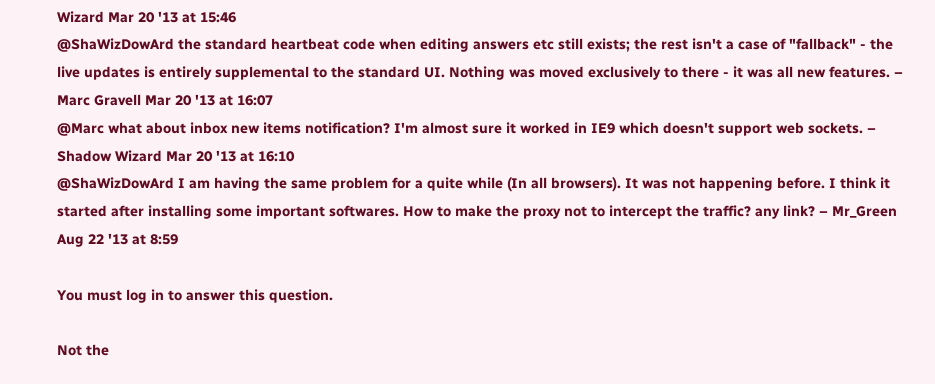Wizard Mar 20 '13 at 15:46
@ShaWizDowArd the standard heartbeat code when editing answers etc still exists; the rest isn't a case of "fallback" - the live updates is entirely supplemental to the standard UI. Nothing was moved exclusively to there - it was all new features. – Marc Gravell Mar 20 '13 at 16:07
@Marc what about inbox new items notification? I'm almost sure it worked in IE9 which doesn't support web sockets. – Shadow Wizard Mar 20 '13 at 16:10
@ShaWizDowArd I am having the same problem for a quite while (In all browsers). It was not happening before. I think it started after installing some important softwares. How to make the proxy not to intercept the traffic? any link? – Mr_Green Aug 22 '13 at 8:59

You must log in to answer this question.

Not the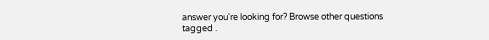answer you're looking for? Browse other questions tagged .